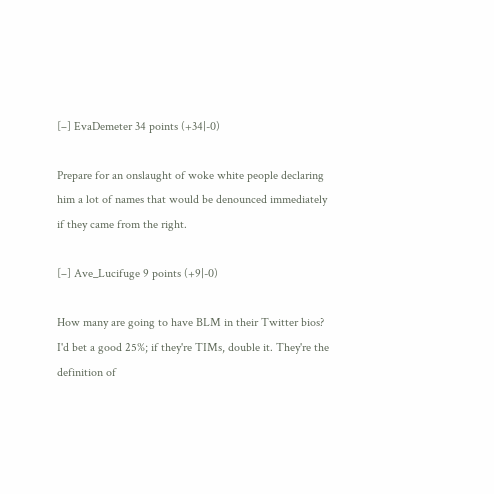[–] EvaDemeter 34 points (+34|-0)

Prepare for an onslaught of woke white people declaring him a lot of names that would be denounced immediately if they came from the right.

[–] Ave_Lucifuge 9 points (+9|-0)

How many are going to have BLM in their Twitter bios? I'd bet a good 25%; if they're TIMs, double it. They're the definition of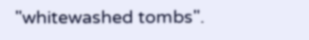"whitewashed tombs".